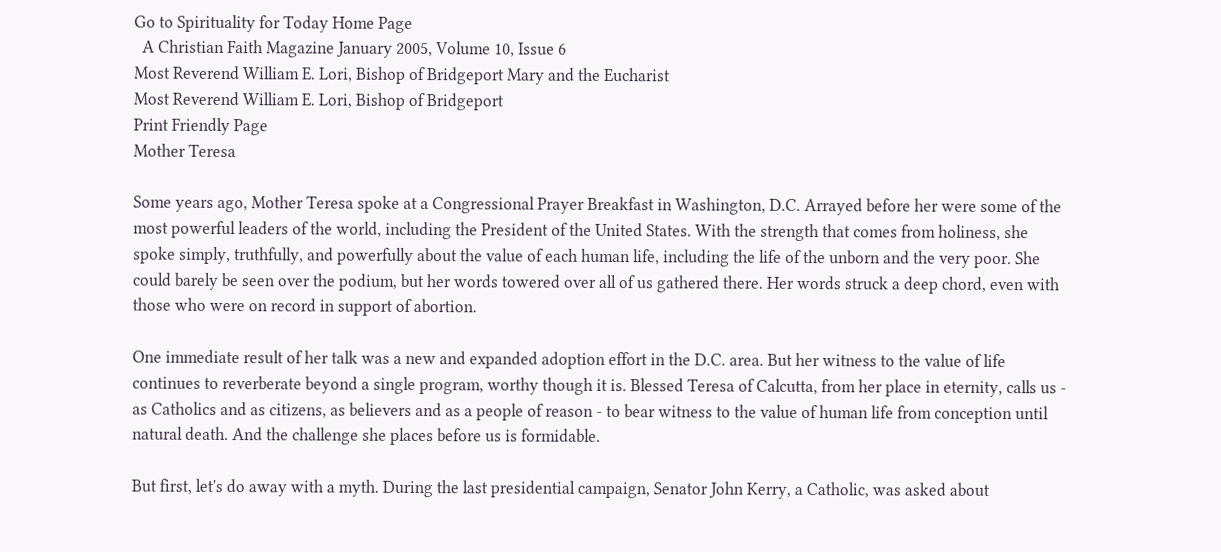Go to Spirituality for Today Home Page
  A Christian Faith Magazine January 2005, Volume 10, Issue 6
Most Reverend William E. Lori, Bishop of Bridgeport Mary and the Eucharist
Most Reverend William E. Lori, Bishop of Bridgeport
Print Friendly Page
Mother Teresa

Some years ago, Mother Teresa spoke at a Congressional Prayer Breakfast in Washington, D.C. Arrayed before her were some of the most powerful leaders of the world, including the President of the United States. With the strength that comes from holiness, she spoke simply, truthfully, and powerfully about the value of each human life, including the life of the unborn and the very poor. She could barely be seen over the podium, but her words towered over all of us gathered there. Her words struck a deep chord, even with those who were on record in support of abortion.

One immediate result of her talk was a new and expanded adoption effort in the D.C. area. But her witness to the value of life continues to reverberate beyond a single program, worthy though it is. Blessed Teresa of Calcutta, from her place in eternity, calls us - as Catholics and as citizens, as believers and as a people of reason - to bear witness to the value of human life from conception until natural death. And the challenge she places before us is formidable.

But first, let's do away with a myth. During the last presidential campaign, Senator John Kerry, a Catholic, was asked about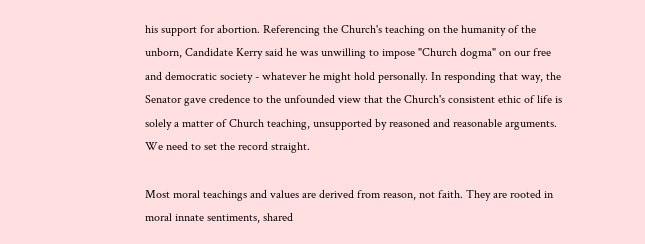his support for abortion. Referencing the Church's teaching on the humanity of the unborn, Candidate Kerry said he was unwilling to impose "Church dogma" on our free and democratic society - whatever he might hold personally. In responding that way, the Senator gave credence to the unfounded view that the Church's consistent ethic of life is solely a matter of Church teaching, unsupported by reasoned and reasonable arguments. We need to set the record straight.

Most moral teachings and values are derived from reason, not faith. They are rooted in moral innate sentiments, shared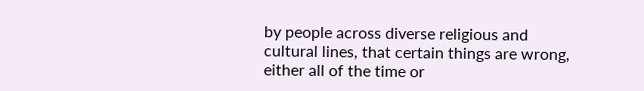by people across diverse religious and cultural lines, that certain things are wrong, either all of the time or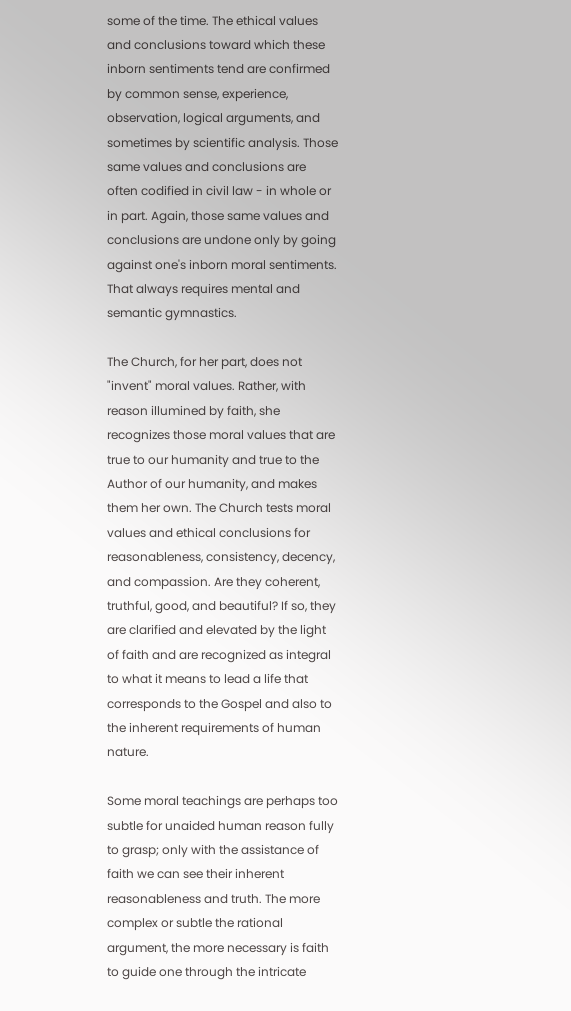some of the time. The ethical values and conclusions toward which these inborn sentiments tend are confirmed by common sense, experience, observation, logical arguments, and sometimes by scientific analysis. Those same values and conclusions are often codified in civil law - in whole or in part. Again, those same values and conclusions are undone only by going against one's inborn moral sentiments. That always requires mental and semantic gymnastics.

The Church, for her part, does not "invent" moral values. Rather, with reason illumined by faith, she recognizes those moral values that are true to our humanity and true to the Author of our humanity, and makes them her own. The Church tests moral values and ethical conclusions for reasonableness, consistency, decency, and compassion. Are they coherent, truthful, good, and beautiful? If so, they are clarified and elevated by the light of faith and are recognized as integral to what it means to lead a life that corresponds to the Gospel and also to the inherent requirements of human nature.

Some moral teachings are perhaps too subtle for unaided human reason fully to grasp; only with the assistance of faith we can see their inherent reasonableness and truth. The more complex or subtle the rational argument, the more necessary is faith to guide one through the intricate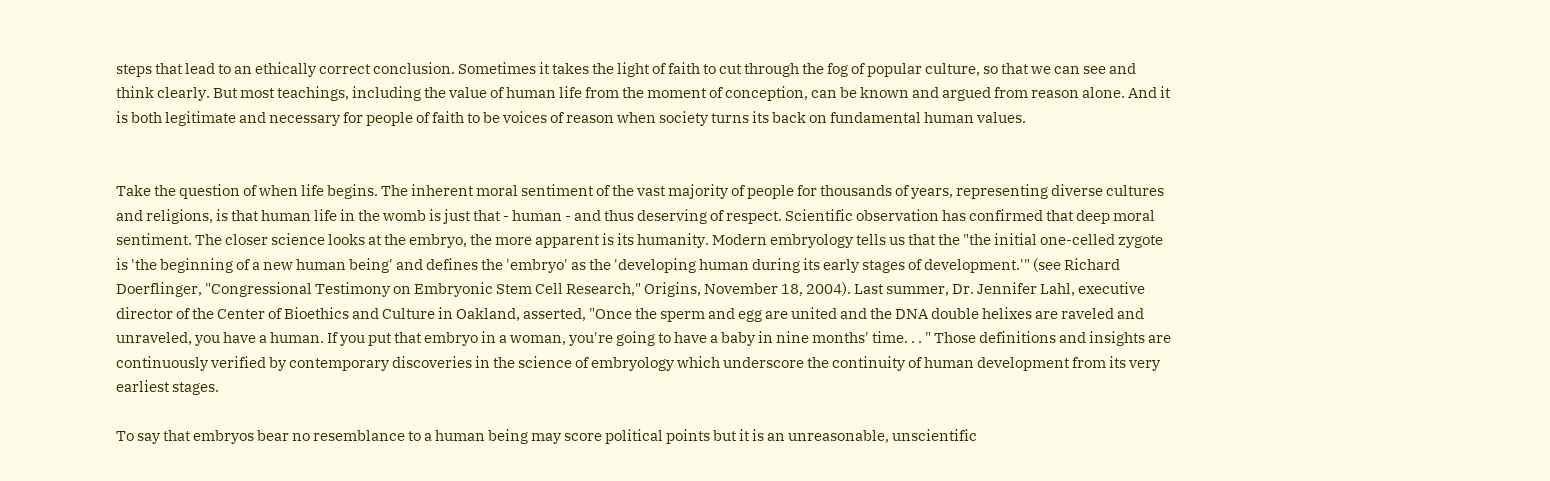steps that lead to an ethically correct conclusion. Sometimes it takes the light of faith to cut through the fog of popular culture, so that we can see and think clearly. But most teachings, including the value of human life from the moment of conception, can be known and argued from reason alone. And it is both legitimate and necessary for people of faith to be voices of reason when society turns its back on fundamental human values.


Take the question of when life begins. The inherent moral sentiment of the vast majority of people for thousands of years, representing diverse cultures and religions, is that human life in the womb is just that - human - and thus deserving of respect. Scientific observation has confirmed that deep moral sentiment. The closer science looks at the embryo, the more apparent is its humanity. Modern embryology tells us that the "the initial one-celled zygote is 'the beginning of a new human being' and defines the 'embryo' as the 'developing human during its early stages of development.'" (see Richard Doerflinger, "Congressional Testimony on Embryonic Stem Cell Research," Origins, November 18, 2004). Last summer, Dr. Jennifer Lahl, executive director of the Center of Bioethics and Culture in Oakland, asserted, "Once the sperm and egg are united and the DNA double helixes are raveled and unraveled, you have a human. If you put that embryo in a woman, you're going to have a baby in nine months' time. . . " Those definitions and insights are continuously verified by contemporary discoveries in the science of embryology which underscore the continuity of human development from its very earliest stages.

To say that embryos bear no resemblance to a human being may score political points but it is an unreasonable, unscientific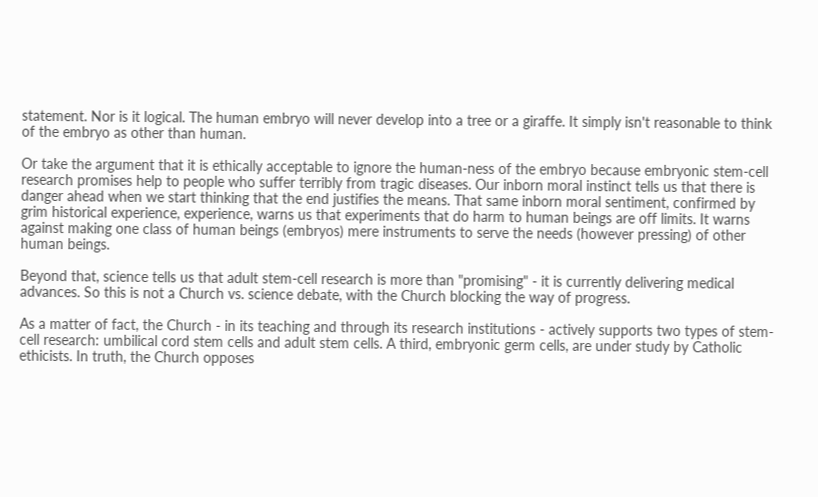statement. Nor is it logical. The human embryo will never develop into a tree or a giraffe. It simply isn't reasonable to think of the embryo as other than human.

Or take the argument that it is ethically acceptable to ignore the human-ness of the embryo because embryonic stem-cell research promises help to people who suffer terribly from tragic diseases. Our inborn moral instinct tells us that there is danger ahead when we start thinking that the end justifies the means. That same inborn moral sentiment, confirmed by grim historical experience, experience, warns us that experiments that do harm to human beings are off limits. It warns against making one class of human beings (embryos) mere instruments to serve the needs (however pressing) of other human beings.

Beyond that, science tells us that adult stem-cell research is more than "promising" - it is currently delivering medical advances. So this is not a Church vs. science debate, with the Church blocking the way of progress.

As a matter of fact, the Church - in its teaching and through its research institutions - actively supports two types of stem-cell research: umbilical cord stem cells and adult stem cells. A third, embryonic germ cells, are under study by Catholic ethicists. In truth, the Church opposes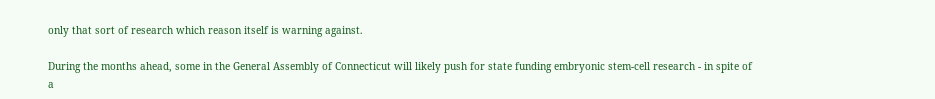only that sort of research which reason itself is warning against.

During the months ahead, some in the General Assembly of Connecticut will likely push for state funding embryonic stem-cell research - in spite of a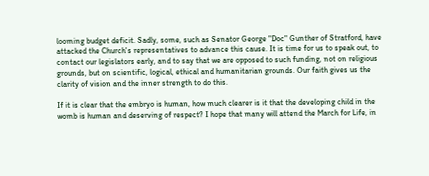looming budget deficit. Sadly, some, such as Senator George "Doc" Gunther of Stratford, have attacked the Church's representatives to advance this cause. It is time for us to speak out, to contact our legislators early, and to say that we are opposed to such funding, not on religious grounds, but on scientific, logical, ethical and humanitarian grounds. Our faith gives us the clarity of vision and the inner strength to do this.

If it is clear that the embryo is human, how much clearer is it that the developing child in the womb is human and deserving of respect? I hope that many will attend the March for Life, in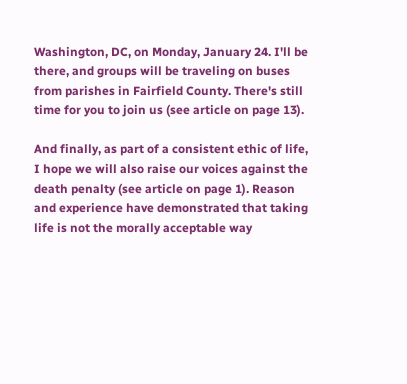Washington, DC, on Monday, January 24. I'll be there, and groups will be traveling on buses from parishes in Fairfield County. There's still time for you to join us (see article on page 13).

And finally, as part of a consistent ethic of life, I hope we will also raise our voices against the death penalty (see article on page 1). Reason and experience have demonstrated that taking life is not the morally acceptable way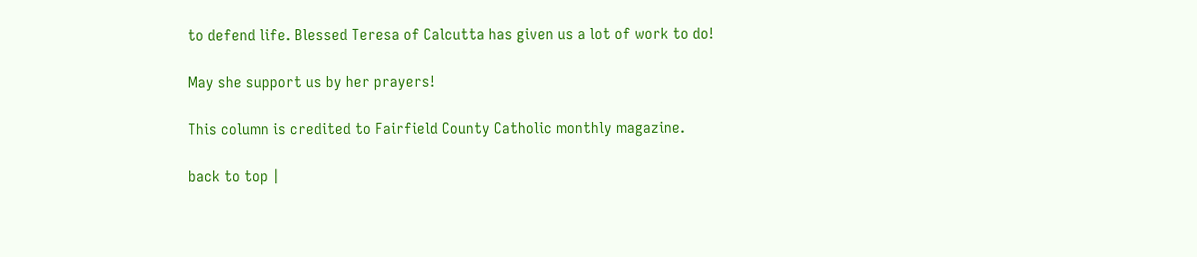to defend life. Blessed Teresa of Calcutta has given us a lot of work to do!

May she support us by her prayers!

This column is credited to Fairfield County Catholic monthly magazine.

back to top |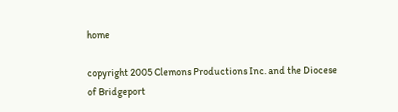home

copyright 2005 Clemons Productions Inc. and the Diocese of Bridgeport